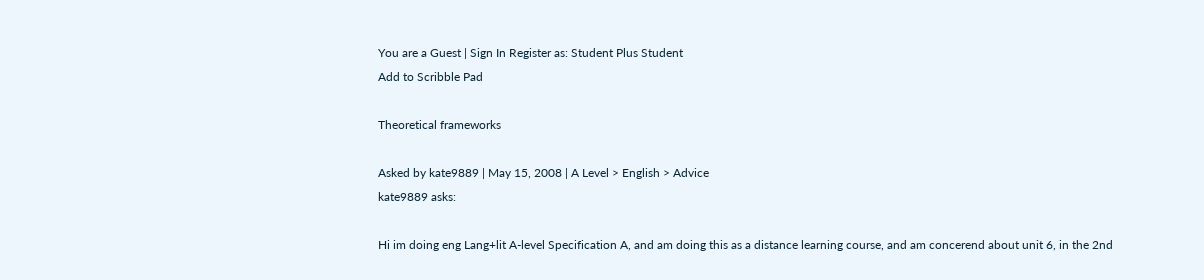You are a Guest | Sign In Register as: Student Plus Student
Add to Scribble Pad

Theoretical frameworks

Asked by kate9889 | May 15, 2008 | A Level > English > Advice
kate9889 asks:

Hi im doing eng Lang+lit A-level Specification A, and am doing this as a distance learning course, and am concerend about unit 6, in the 2nd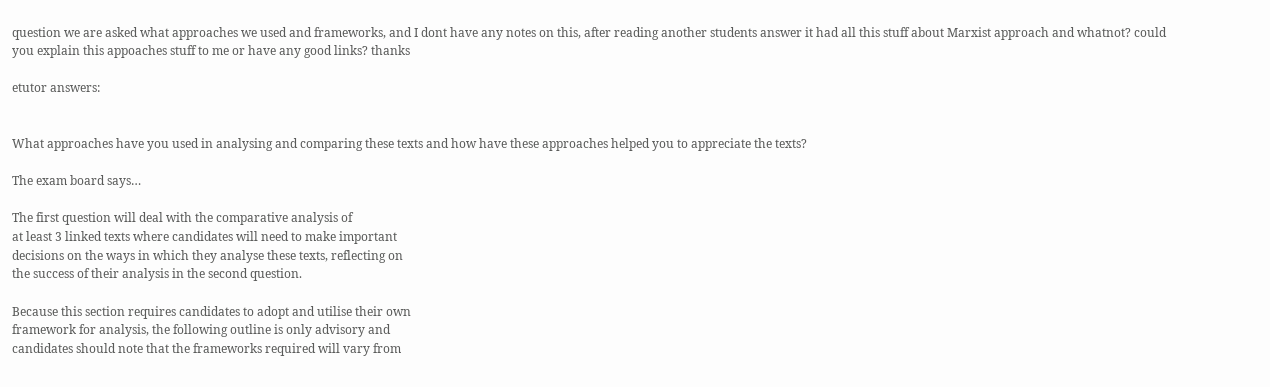question we are asked what approaches we used and frameworks, and I dont have any notes on this, after reading another students answer it had all this stuff about Marxist approach and whatnot? could you explain this appoaches stuff to me or have any good links? thanks

etutor answers:


What approaches have you used in analysing and comparing these texts and how have these approaches helped you to appreciate the texts?

The exam board says…

The first question will deal with the comparative analysis of
at least 3 linked texts where candidates will need to make important
decisions on the ways in which they analyse these texts, reflecting on
the success of their analysis in the second question.

Because this section requires candidates to adopt and utilise their own
framework for analysis, the following outline is only advisory and
candidates should note that the frameworks required will vary from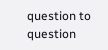question to question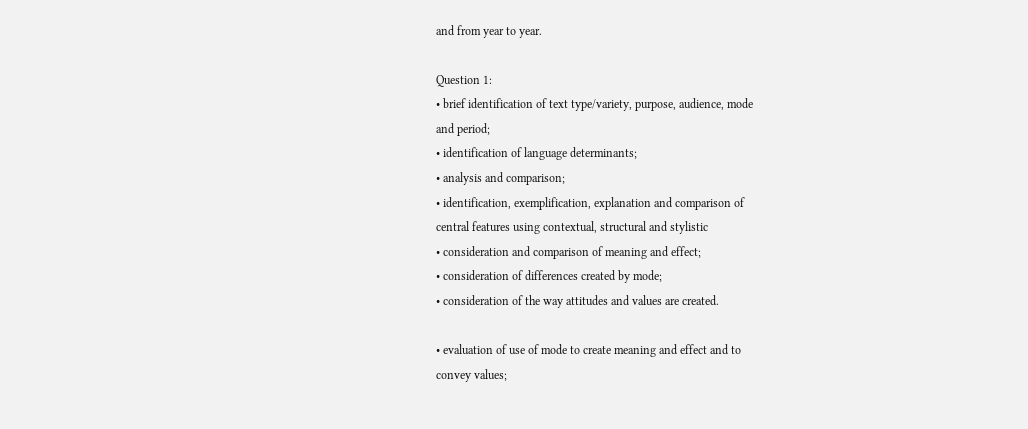and from year to year.

Question 1:
• brief identification of text type/variety, purpose, audience, mode
and period;
• identification of language determinants;
• analysis and comparison;
• identification, exemplification, explanation and comparison of
central features using contextual, structural and stylistic
• consideration and comparison of meaning and effect;
• consideration of differences created by mode;
• consideration of the way attitudes and values are created.

• evaluation of use of mode to create meaning and effect and to
convey values;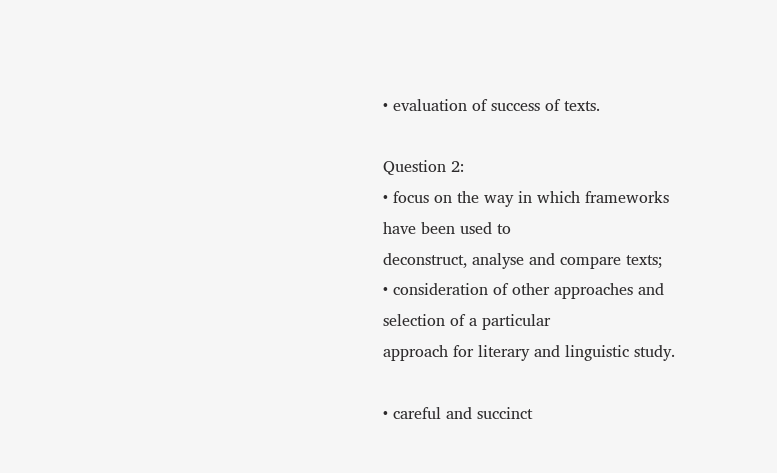• evaluation of success of texts.

Question 2:
• focus on the way in which frameworks have been used to
deconstruct, analyse and compare texts;
• consideration of other approaches and selection of a particular
approach for literary and linguistic study.

• careful and succinct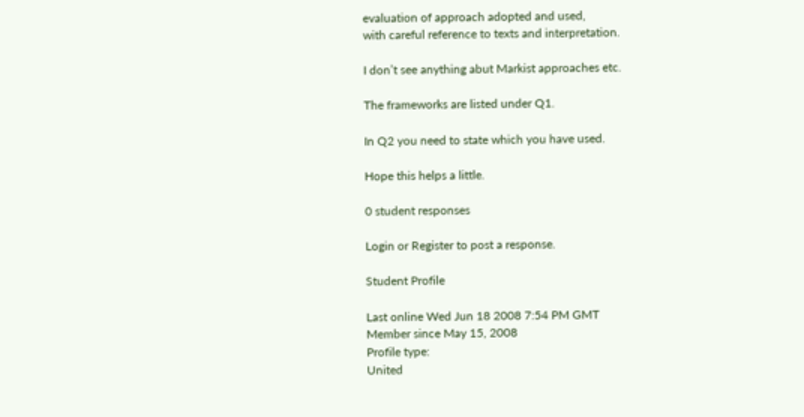evaluation of approach adopted and used,
with careful reference to texts and interpretation.

I don’t see anything abut Markist approaches etc.

The frameworks are listed under Q1.

In Q2 you need to state which you have used.

Hope this helps a little.

0 student responses

Login or Register to post a response.

Student Profile

Last online Wed Jun 18 2008 7:54 PM GMT
Member since May 15, 2008
Profile type:
United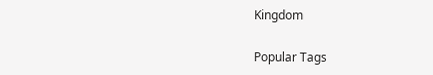Kingdom

Popular Tags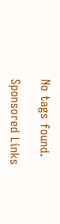No tags found.

Sponsored Links